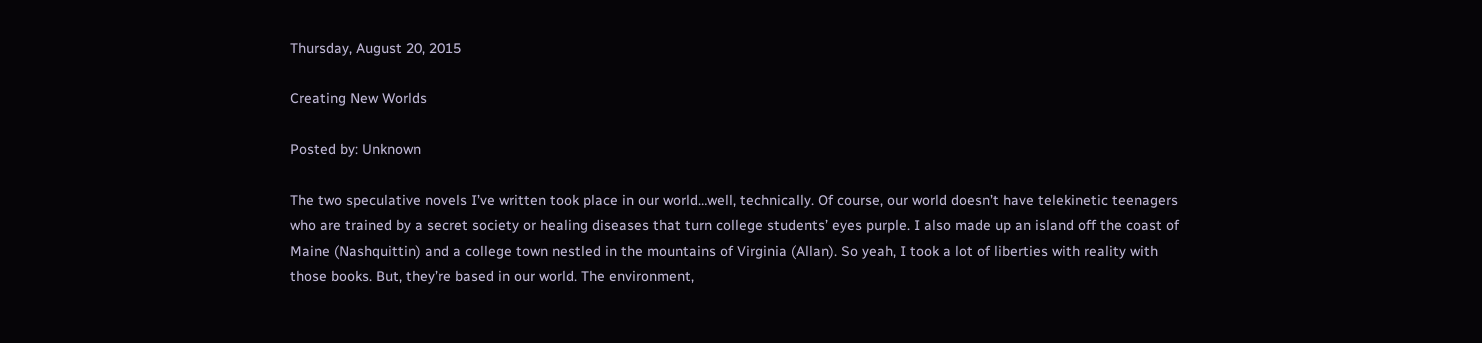Thursday, August 20, 2015

Creating New Worlds

Posted by: Unknown

The two speculative novels I’ve written took place in our world…well, technically. Of course, our world doesn’t have telekinetic teenagers who are trained by a secret society or healing diseases that turn college students’ eyes purple. I also made up an island off the coast of Maine (Nashquittin) and a college town nestled in the mountains of Virginia (Allan). So yeah, I took a lot of liberties with reality with those books. But, they’re based in our world. The environment,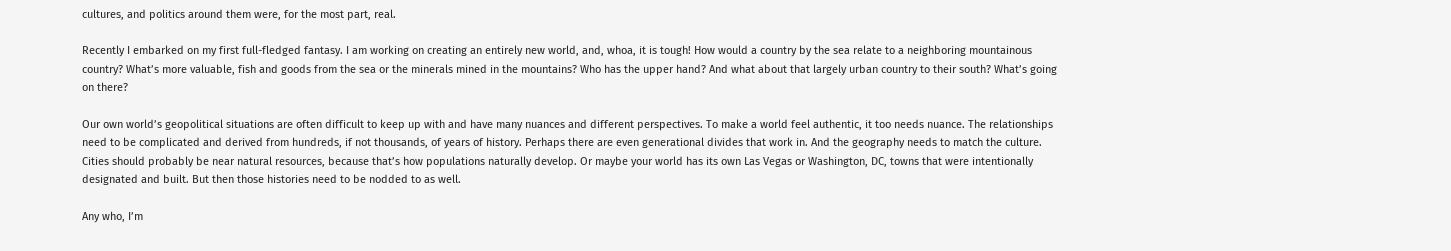cultures, and politics around them were, for the most part, real.

Recently I embarked on my first full-fledged fantasy. I am working on creating an entirely new world, and, whoa, it is tough! How would a country by the sea relate to a neighboring mountainous country? What’s more valuable, fish and goods from the sea or the minerals mined in the mountains? Who has the upper hand? And what about that largely urban country to their south? What’s going on there?

Our own world’s geopolitical situations are often difficult to keep up with and have many nuances and different perspectives. To make a world feel authentic, it too needs nuance. The relationships need to be complicated and derived from hundreds, if not thousands, of years of history. Perhaps there are even generational divides that work in. And the geography needs to match the culture. Cities should probably be near natural resources, because that’s how populations naturally develop. Or maybe your world has its own Las Vegas or Washington, DC, towns that were intentionally designated and built. But then those histories need to be nodded to as well.

Any who, I’m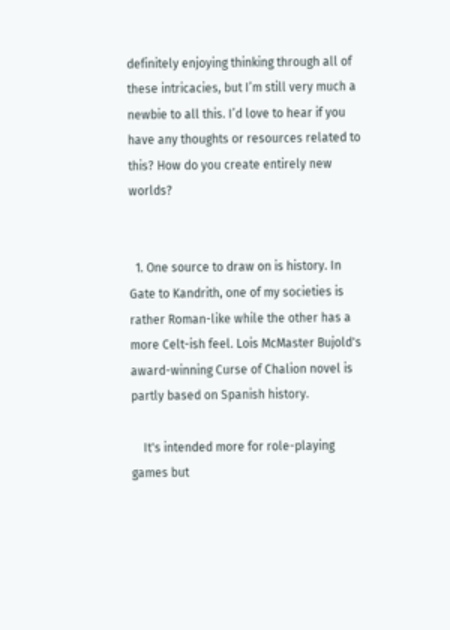definitely enjoying thinking through all of these intricacies, but I’m still very much a newbie to all this. I’d love to hear if you have any thoughts or resources related to this? How do you create entirely new worlds?


  1. One source to draw on is history. In Gate to Kandrith, one of my societies is rather Roman-like while the other has a more Celt-ish feel. Lois McMaster Bujold's award-winning Curse of Chalion novel is partly based on Spanish history.

    It's intended more for role-playing games but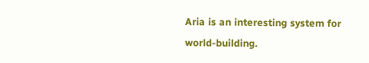Aria is an interesting system for world-building.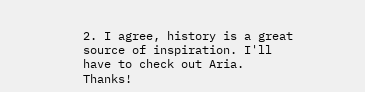2. I agree, history is a great source of inspiration. I'll have to check out Aria. Thanks!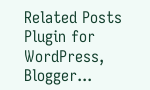Related Posts Plugin for WordPress, Blogger...